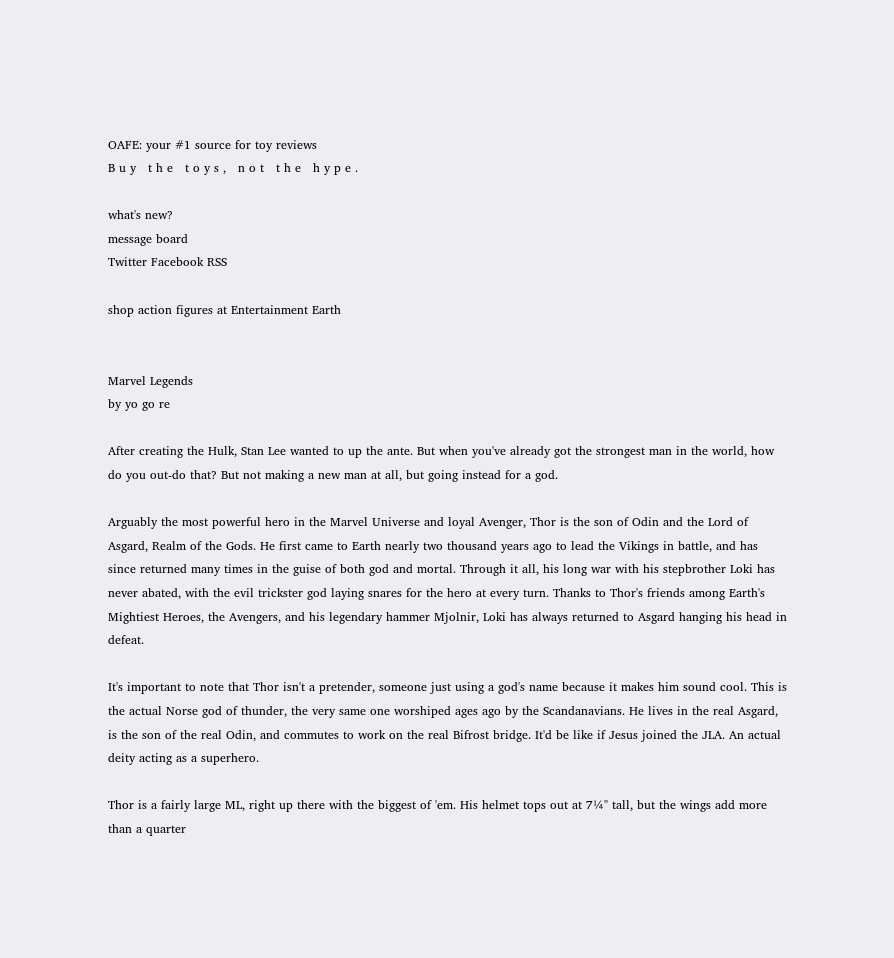OAFE: your #1 source for toy reviews
B u y   t h e   t o y s ,   n o t   t h e   h y p e .

what's new?
message board
Twitter Facebook RSS

shop action figures at Entertainment Earth


Marvel Legends
by yo go re

After creating the Hulk, Stan Lee wanted to up the ante. But when you've already got the strongest man in the world, how do you out-do that? But not making a new man at all, but going instead for a god.

Arguably the most powerful hero in the Marvel Universe and loyal Avenger, Thor is the son of Odin and the Lord of Asgard, Realm of the Gods. He first came to Earth nearly two thousand years ago to lead the Vikings in battle, and has since returned many times in the guise of both god and mortal. Through it all, his long war with his stepbrother Loki has never abated, with the evil trickster god laying snares for the hero at every turn. Thanks to Thor's friends among Earth's Mightiest Heroes, the Avengers, and his legendary hammer Mjolnir, Loki has always returned to Asgard hanging his head in defeat.

It's important to note that Thor isn't a pretender, someone just using a god's name because it makes him sound cool. This is the actual Norse god of thunder, the very same one worshiped ages ago by the Scandanavians. He lives in the real Asgard, is the son of the real Odin, and commutes to work on the real Bifrost bridge. It'd be like if Jesus joined the JLA. An actual deity acting as a superhero.

Thor is a fairly large ML, right up there with the biggest of 'em. His helmet tops out at 7¼" tall, but the wings add more than a quarter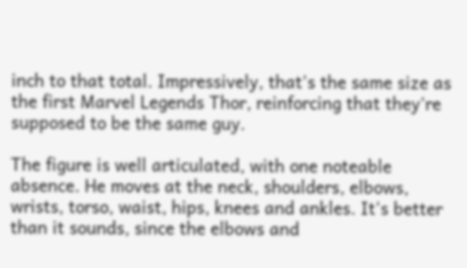inch to that total. Impressively, that's the same size as the first Marvel Legends Thor, reinforcing that they're supposed to be the same guy.

The figure is well articulated, with one noteable absence. He moves at the neck, shoulders, elbows, wrists, torso, waist, hips, knees and ankles. It's better than it sounds, since the elbows and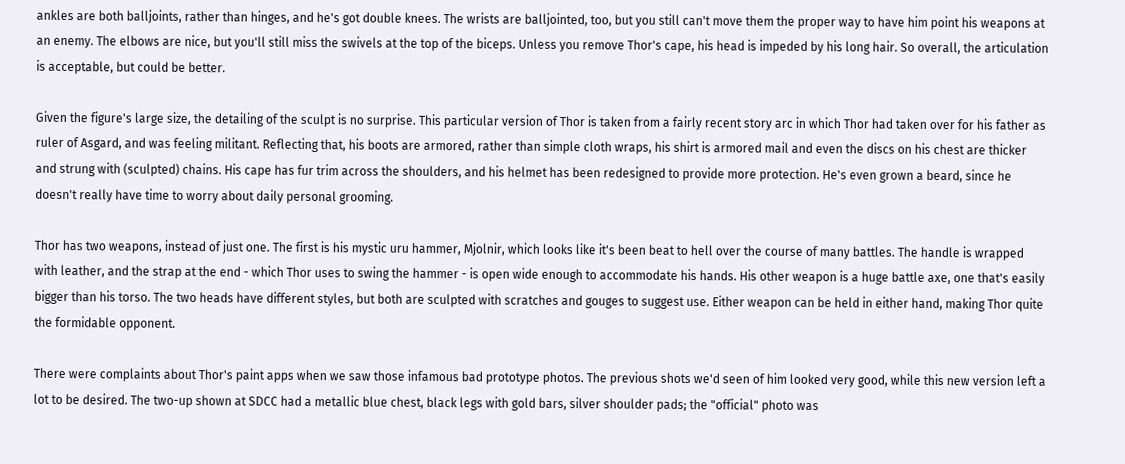ankles are both balljoints, rather than hinges, and he's got double knees. The wrists are balljointed, too, but you still can't move them the proper way to have him point his weapons at an enemy. The elbows are nice, but you'll still miss the swivels at the top of the biceps. Unless you remove Thor's cape, his head is impeded by his long hair. So overall, the articulation is acceptable, but could be better.

Given the figure's large size, the detailing of the sculpt is no surprise. This particular version of Thor is taken from a fairly recent story arc in which Thor had taken over for his father as ruler of Asgard, and was feeling militant. Reflecting that, his boots are armored, rather than simple cloth wraps, his shirt is armored mail and even the discs on his chest are thicker and strung with (sculpted) chains. His cape has fur trim across the shoulders, and his helmet has been redesigned to provide more protection. He's even grown a beard, since he doesn't really have time to worry about daily personal grooming.

Thor has two weapons, instead of just one. The first is his mystic uru hammer, Mjolnir, which looks like it's been beat to hell over the course of many battles. The handle is wrapped with leather, and the strap at the end - which Thor uses to swing the hammer - is open wide enough to accommodate his hands. His other weapon is a huge battle axe, one that's easily bigger than his torso. The two heads have different styles, but both are sculpted with scratches and gouges to suggest use. Either weapon can be held in either hand, making Thor quite the formidable opponent.

There were complaints about Thor's paint apps when we saw those infamous bad prototype photos. The previous shots we'd seen of him looked very good, while this new version left a lot to be desired. The two-up shown at SDCC had a metallic blue chest, black legs with gold bars, silver shoulder pads; the "official" photo was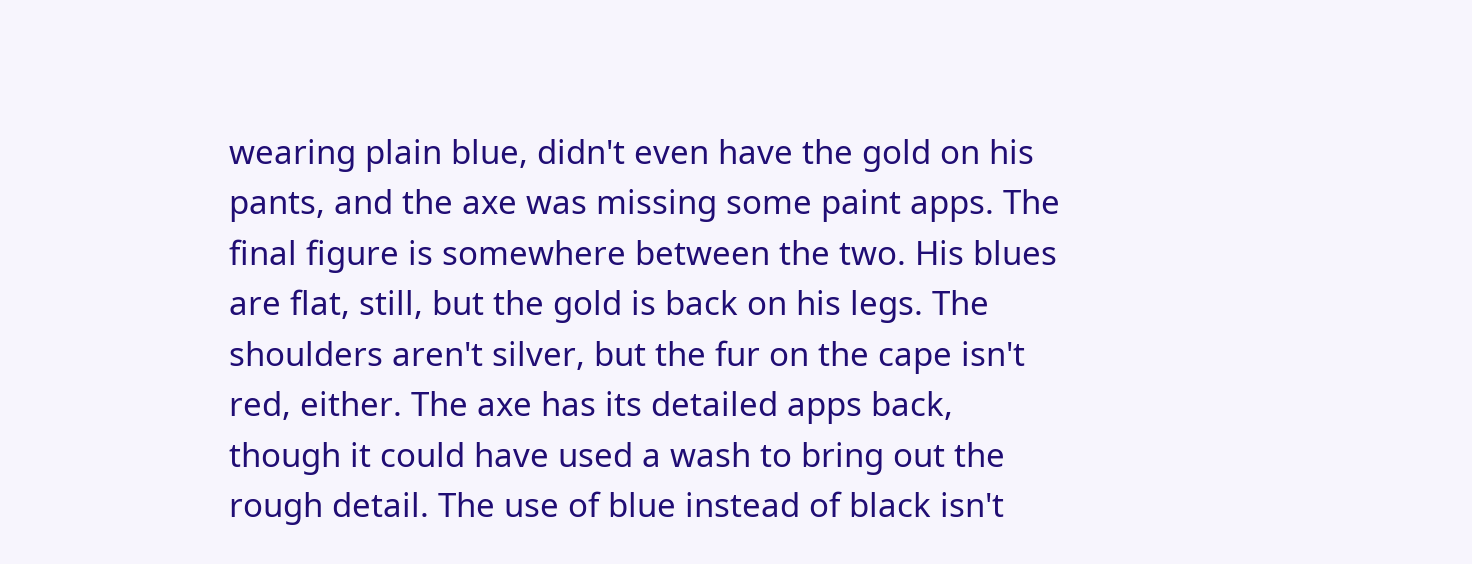wearing plain blue, didn't even have the gold on his pants, and the axe was missing some paint apps. The final figure is somewhere between the two. His blues are flat, still, but the gold is back on his legs. The shoulders aren't silver, but the fur on the cape isn't red, either. The axe has its detailed apps back, though it could have used a wash to bring out the rough detail. The use of blue instead of black isn't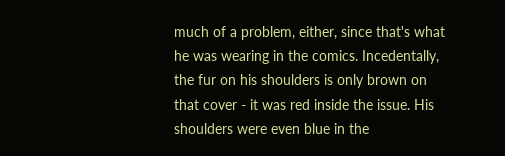much of a problem, either, since that's what he was wearing in the comics. Incedentally, the fur on his shoulders is only brown on that cover - it was red inside the issue. His shoulders were even blue in the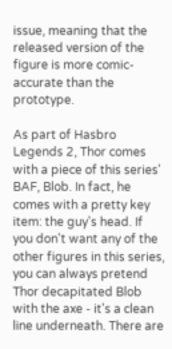issue, meaning that the released version of the figure is more comic-accurate than the prototype.

As part of Hasbro Legends 2, Thor comes with a piece of this series' BAF, Blob. In fact, he comes with a pretty key item: the guy's head. If you don't want any of the other figures in this series, you can always pretend Thor decapitated Blob with the axe - it's a clean line underneath. There are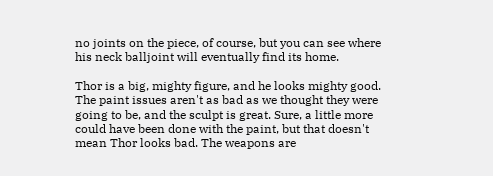no joints on the piece, of course, but you can see where his neck balljoint will eventually find its home.

Thor is a big, mighty figure, and he looks mighty good. The paint issues aren't as bad as we thought they were going to be, and the sculpt is great. Sure, a little more could have been done with the paint, but that doesn't mean Thor looks bad. The weapons are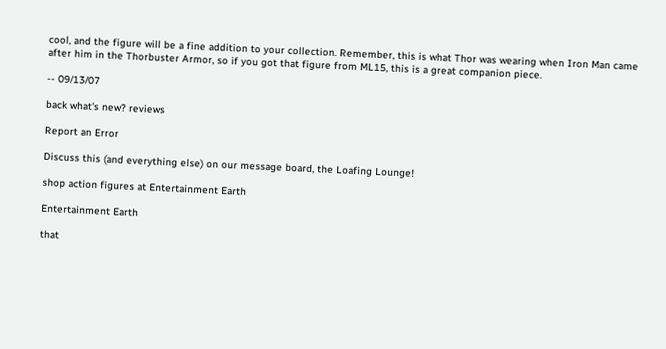cool, and the figure will be a fine addition to your collection. Remember, this is what Thor was wearing when Iron Man came after him in the Thorbuster Armor, so if you got that figure from ML15, this is a great companion piece.

-- 09/13/07

back what's new? reviews

Report an Error

Discuss this (and everything else) on our message board, the Loafing Lounge!

shop action figures at Entertainment Earth

Entertainment Earth

that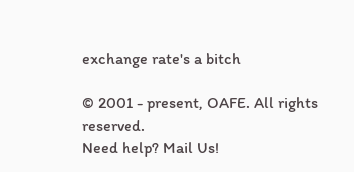exchange rate's a bitch

© 2001 - present, OAFE. All rights reserved.
Need help? Mail Us!